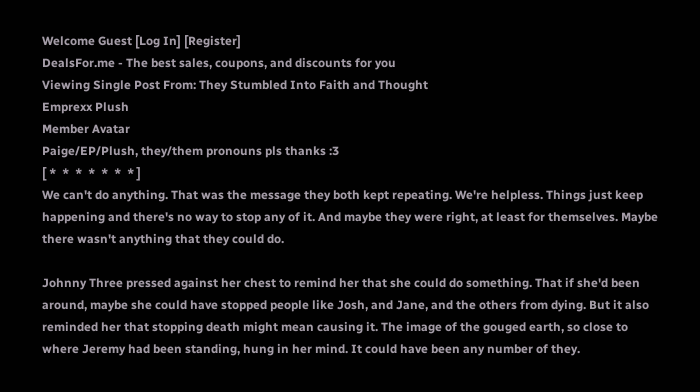Welcome Guest [Log In] [Register]
DealsFor.me - The best sales, coupons, and discounts for you
Viewing Single Post From: They Stumbled Into Faith and Thought
Emprexx Plush
Member Avatar
Paige/EP/Plush, they/them pronouns pls thanks :3
[ *  *  *  *  *  *  * ]
We can't do anything. That was the message they both kept repeating. We're helpless. Things just keep happening and there's no way to stop any of it. And maybe they were right, at least for themselves. Maybe there wasn't anything that they could do.

Johnny Three pressed against her chest to remind her that she could do something. That if she'd been around, maybe she could have stopped people like Josh, and Jane, and the others from dying. But it also reminded her that stopping death might mean causing it. The image of the gouged earth, so close to where Jeremy had been standing, hung in her mind. It could have been any number of they.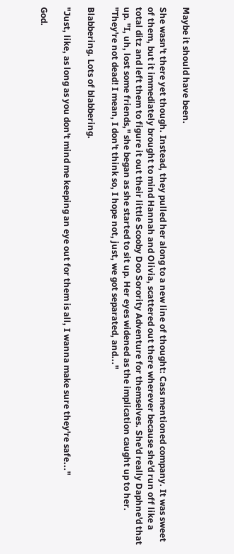Maybe it should have been.

She wasn't there yet though. Instead, they pulled her along to a new line of thought: Cass mentioned company. It was sweet of them, but it immediately brought to mind Hannah and Olivia, scattered out there wherever because she'd run off like a total ditz and left them to figure it out their little Scooby Doo Sorority Adventure for themselves. She'd really Daphne'd that up. "I, uh, lost some friends," she began as she started to sit up. Her eyes widened as the implication caught up to her. "They're not dead! I mean, I don't think so, I hope not, just, we got separated, and..."

Blabbering. Lots of blabbering.

"Just, like, as long as you don't mind me keeping an eye out for them is all, I wanna make sure they're safe..."

God.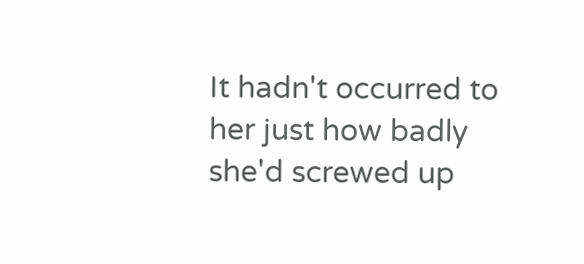It hadn't occurred to her just how badly she'd screwed up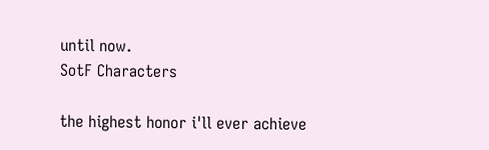until now.
SotF Characters

the highest honor i'll ever achieve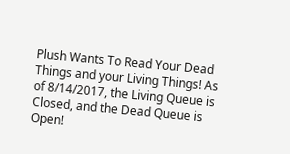Plush Wants To Read Your Dead Things and your Living Things! As of 8/14/2017, the Living Queue is Closed, and the Dead Queue is Open!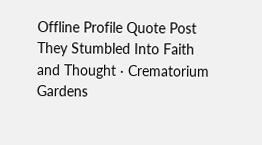Offline Profile Quote Post
They Stumbled Into Faith and Thought · Crematorium Gardens